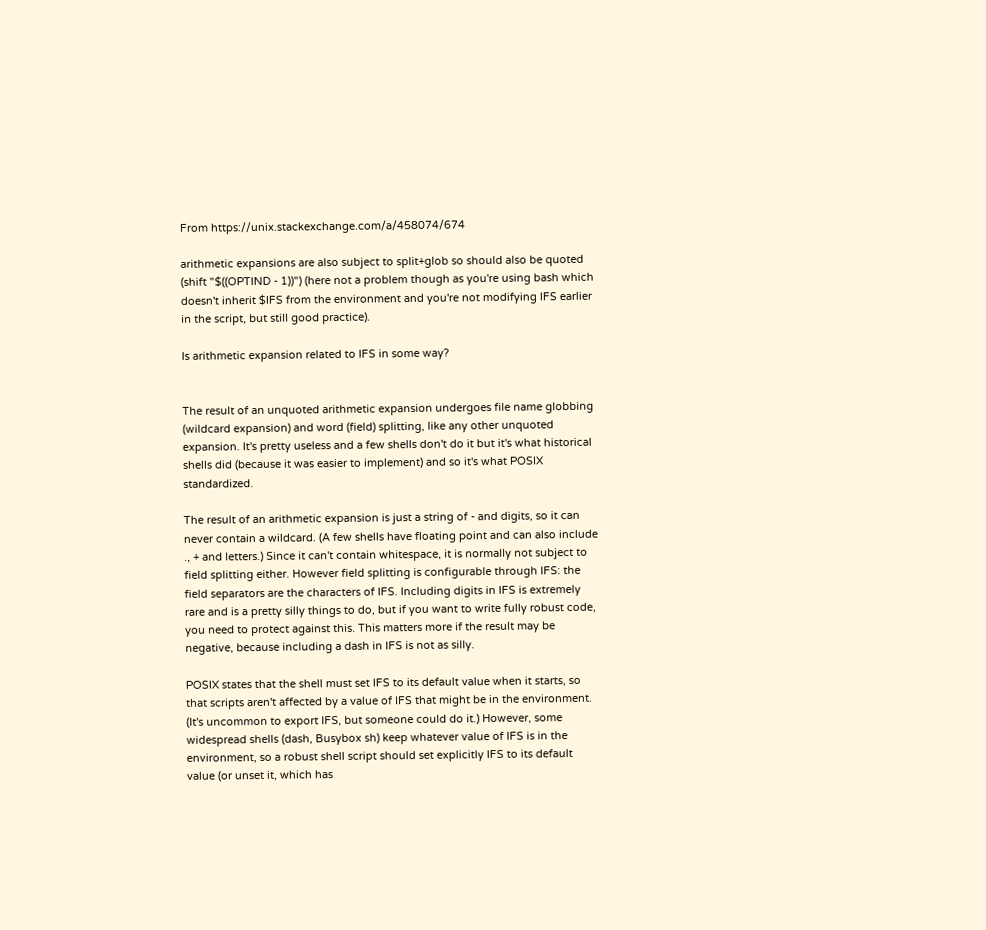From https://unix.stackexchange.com/a/458074/674

arithmetic expansions are also subject to split+glob so should also be quoted (shift "$((OPTIND - 1))") (here not a problem though as you're using bash which doesn't inherit $IFS from the environment and you're not modifying IFS earlier in the script, but still good practice).

Is arithmetic expansion related to IFS in some way?


The result of an unquoted arithmetic expansion undergoes file name globbing (wildcard expansion) and word (field) splitting, like any other unquoted expansion. It's pretty useless and a few shells don't do it but it's what historical shells did (because it was easier to implement) and so it's what POSIX standardized.

The result of an arithmetic expansion is just a string of - and digits, so it can never contain a wildcard. (A few shells have floating point and can also include ., + and letters.) Since it can't contain whitespace, it is normally not subject to field splitting either. However field splitting is configurable through IFS: the field separators are the characters of IFS. Including digits in IFS is extremely rare and is a pretty silly things to do, but if you want to write fully robust code, you need to protect against this. This matters more if the result may be negative, because including a dash in IFS is not as silly.

POSIX states that the shell must set IFS to its default value when it starts, so that scripts aren't affected by a value of IFS that might be in the environment. (It's uncommon to export IFS, but someone could do it.) However, some widespread shells (dash, Busybox sh) keep whatever value of IFS is in the environment, so a robust shell script should set explicitly IFS to its default value (or unset it, which has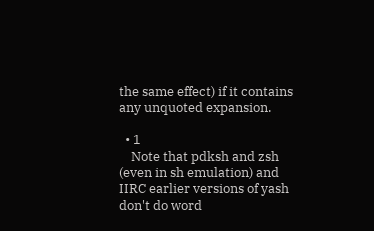the same effect) if it contains any unquoted expansion.

  • 1
    Note that pdksh and zsh (even in sh emulation) and IIRC earlier versions of yash don't do word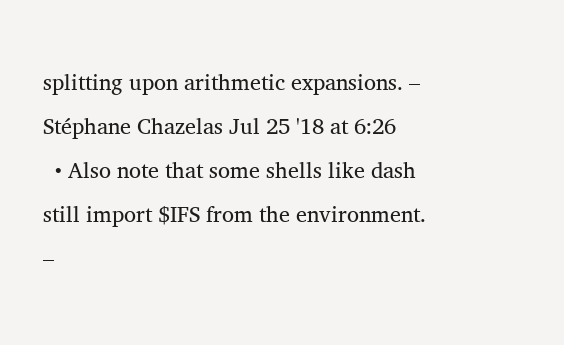splitting upon arithmetic expansions. – Stéphane Chazelas Jul 25 '18 at 6:26
  • Also note that some shells like dash still import $IFS from the environment. –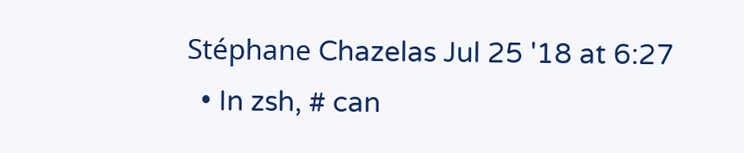Stéphane Chazelas Jul 25 '18 at 6:27
  • In zsh, # can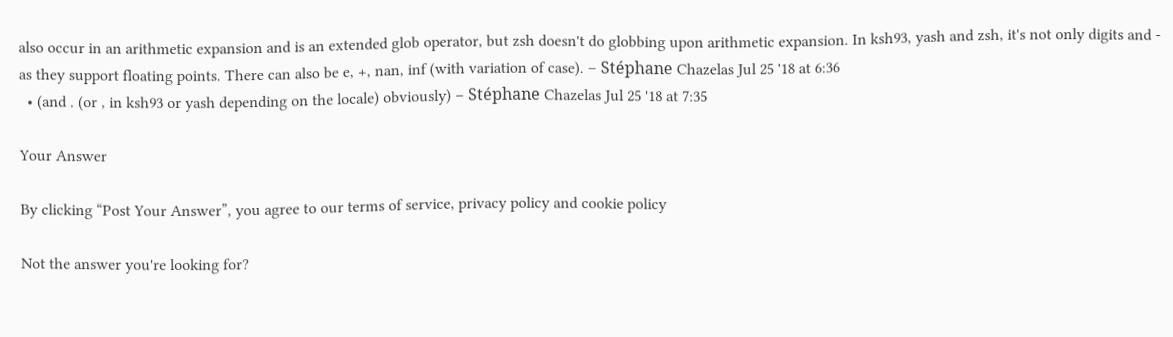also occur in an arithmetic expansion and is an extended glob operator, but zsh doesn't do globbing upon arithmetic expansion. In ksh93, yash and zsh, it's not only digits and - as they support floating points. There can also be e, +, nan, inf (with variation of case). – Stéphane Chazelas Jul 25 '18 at 6:36
  • (and . (or , in ksh93 or yash depending on the locale) obviously) – Stéphane Chazelas Jul 25 '18 at 7:35

Your Answer

By clicking “Post Your Answer”, you agree to our terms of service, privacy policy and cookie policy

Not the answer you're looking for?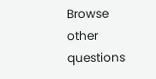Browse other questions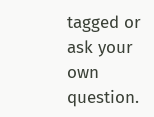tagged or ask your own question.